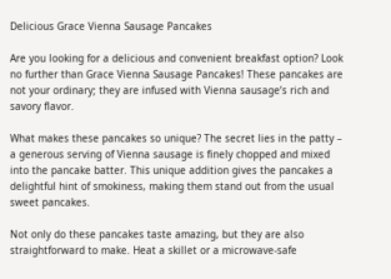Delicious Grace Vienna Sausage Pancakes

Are you looking for a delicious and convenient breakfast option? Look no further than Grace Vienna Sausage Pancakes! These pancakes are not your ordinary; they are infused with Vienna sausage’s rich and savory flavor.

What makes these pancakes so unique? The secret lies in the patty – a generous serving of Vienna sausage is finely chopped and mixed into the pancake batter. This unique addition gives the pancakes a delightful hint of smokiness, making them stand out from the usual sweet pancakes.

Not only do these pancakes taste amazing, but they are also straightforward to make. Heat a skillet or a microwave-safe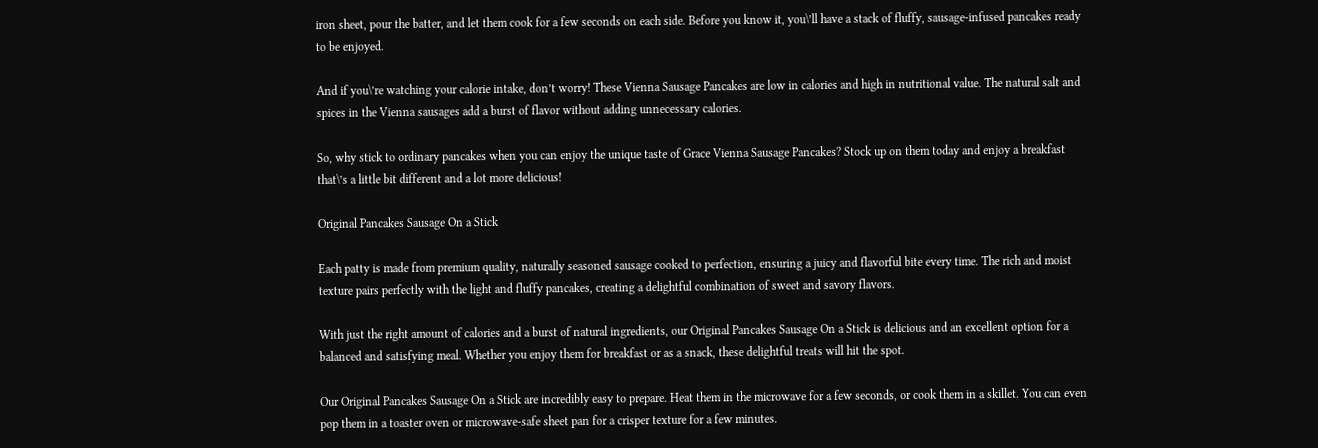iron sheet, pour the batter, and let them cook for a few seconds on each side. Before you know it, you\’ll have a stack of fluffy, sausage-infused pancakes ready to be enjoyed.

And if you\’re watching your calorie intake, don’t worry! These Vienna Sausage Pancakes are low in calories and high in nutritional value. The natural salt and spices in the Vienna sausages add a burst of flavor without adding unnecessary calories.

So, why stick to ordinary pancakes when you can enjoy the unique taste of Grace Vienna Sausage Pancakes? Stock up on them today and enjoy a breakfast that\’s a little bit different and a lot more delicious!

Original Pancakes Sausage On a Stick

Each patty is made from premium quality, naturally seasoned sausage cooked to perfection, ensuring a juicy and flavorful bite every time. The rich and moist texture pairs perfectly with the light and fluffy pancakes, creating a delightful combination of sweet and savory flavors.

With just the right amount of calories and a burst of natural ingredients, our Original Pancakes Sausage On a Stick is delicious and an excellent option for a balanced and satisfying meal. Whether you enjoy them for breakfast or as a snack, these delightful treats will hit the spot.

Our Original Pancakes Sausage On a Stick are incredibly easy to prepare. Heat them in the microwave for a few seconds, or cook them in a skillet. You can even pop them in a toaster oven or microwave-safe sheet pan for a crisper texture for a few minutes.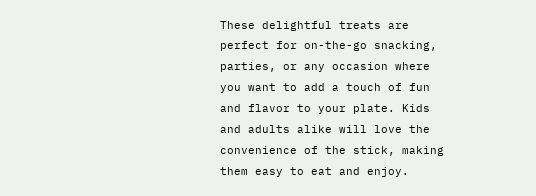These delightful treats are perfect for on-the-go snacking, parties, or any occasion where you want to add a touch of fun and flavor to your plate. Kids and adults alike will love the convenience of the stick, making them easy to eat and enjoy.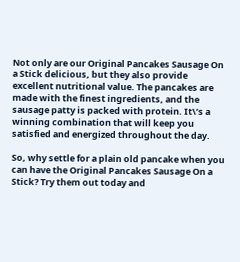Not only are our Original Pancakes Sausage On a Stick delicious, but they also provide excellent nutritional value. The pancakes are made with the finest ingredients, and the sausage patty is packed with protein. It\’s a winning combination that will keep you satisfied and energized throughout the day.

So, why settle for a plain old pancake when you can have the Original Pancakes Sausage On a Stick? Try them out today and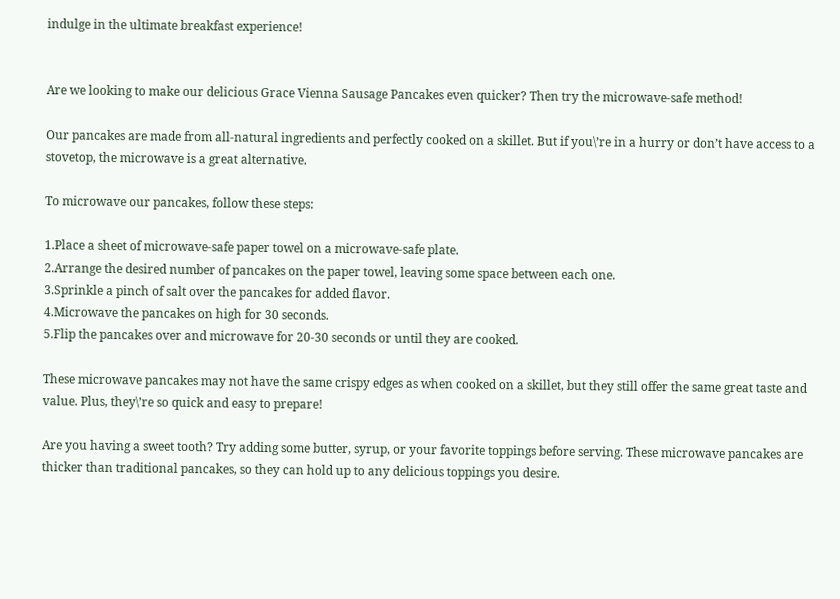indulge in the ultimate breakfast experience!


Are we looking to make our delicious Grace Vienna Sausage Pancakes even quicker? Then try the microwave-safe method!

Our pancakes are made from all-natural ingredients and perfectly cooked on a skillet. But if you\’re in a hurry or don’t have access to a stovetop, the microwave is a great alternative.

To microwave our pancakes, follow these steps:

1.Place a sheet of microwave-safe paper towel on a microwave-safe plate.
2.Arrange the desired number of pancakes on the paper towel, leaving some space between each one.
3.Sprinkle a pinch of salt over the pancakes for added flavor.
4.Microwave the pancakes on high for 30 seconds.
5.Flip the pancakes over and microwave for 20-30 seconds or until they are cooked.

These microwave pancakes may not have the same crispy edges as when cooked on a skillet, but they still offer the same great taste and value. Plus, they\’re so quick and easy to prepare!

Are you having a sweet tooth? Try adding some butter, syrup, or your favorite toppings before serving. These microwave pancakes are thicker than traditional pancakes, so they can hold up to any delicious toppings you desire.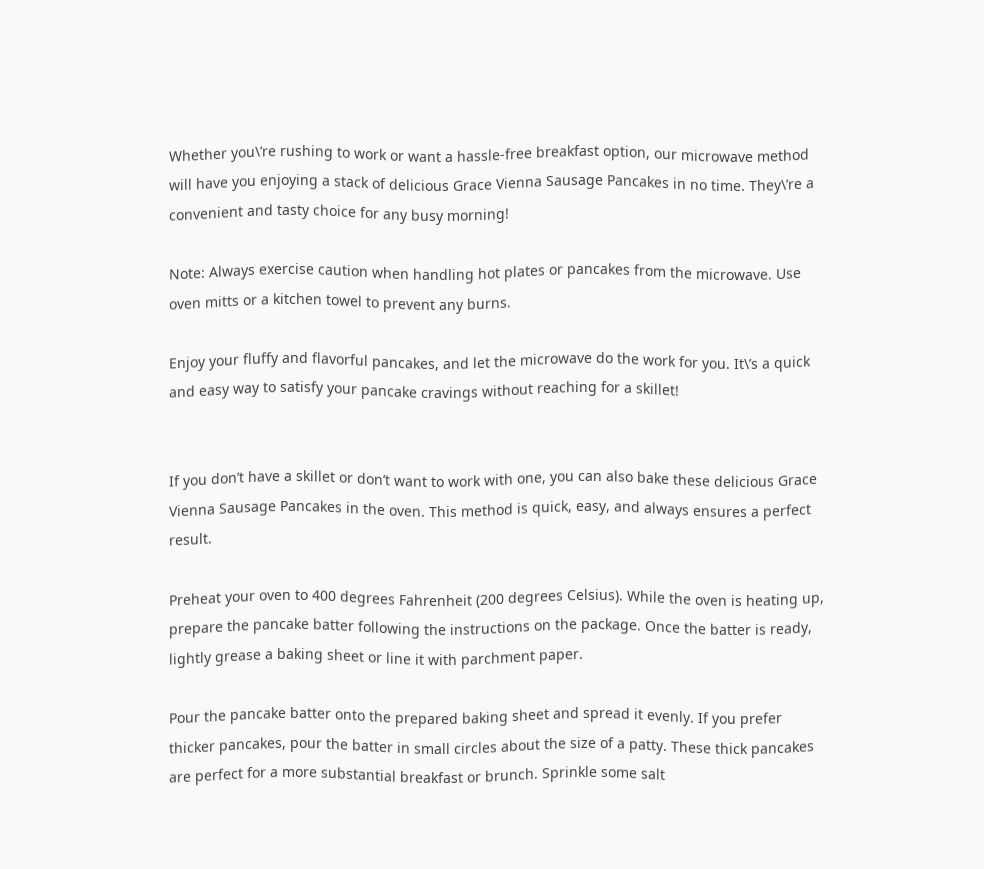Whether you\’re rushing to work or want a hassle-free breakfast option, our microwave method will have you enjoying a stack of delicious Grace Vienna Sausage Pancakes in no time. They\’re a convenient and tasty choice for any busy morning!

Note: Always exercise caution when handling hot plates or pancakes from the microwave. Use oven mitts or a kitchen towel to prevent any burns.

Enjoy your fluffy and flavorful pancakes, and let the microwave do the work for you. It\’s a quick and easy way to satisfy your pancake cravings without reaching for a skillet!


If you don’t have a skillet or don’t want to work with one, you can also bake these delicious Grace Vienna Sausage Pancakes in the oven. This method is quick, easy, and always ensures a perfect result.

Preheat your oven to 400 degrees Fahrenheit (200 degrees Celsius). While the oven is heating up, prepare the pancake batter following the instructions on the package. Once the batter is ready, lightly grease a baking sheet or line it with parchment paper.

Pour the pancake batter onto the prepared baking sheet and spread it evenly. If you prefer thicker pancakes, pour the batter in small circles about the size of a patty. These thick pancakes are perfect for a more substantial breakfast or brunch. Sprinkle some salt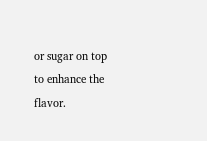or sugar on top to enhance the flavor.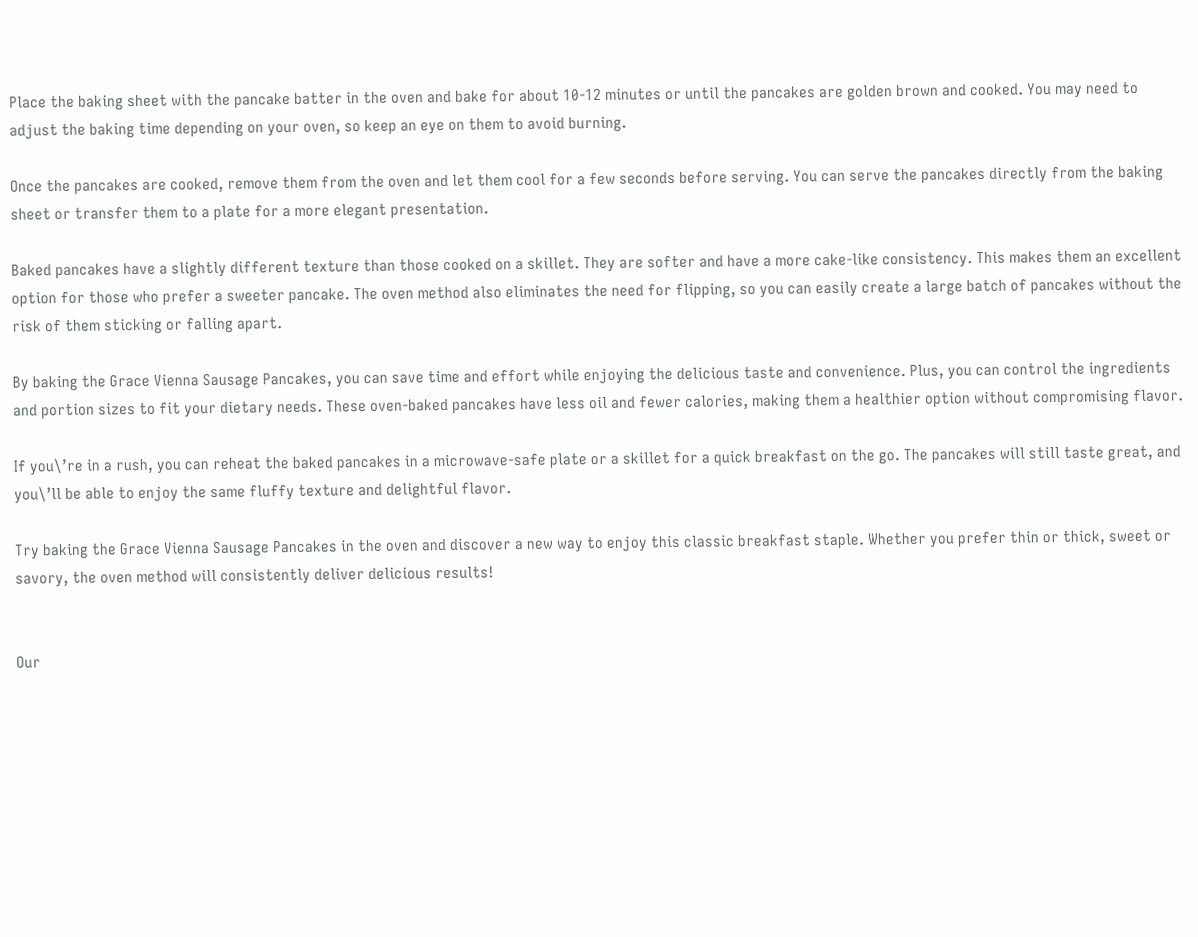Place the baking sheet with the pancake batter in the oven and bake for about 10-12 minutes or until the pancakes are golden brown and cooked. You may need to adjust the baking time depending on your oven, so keep an eye on them to avoid burning.

Once the pancakes are cooked, remove them from the oven and let them cool for a few seconds before serving. You can serve the pancakes directly from the baking sheet or transfer them to a plate for a more elegant presentation.

Baked pancakes have a slightly different texture than those cooked on a skillet. They are softer and have a more cake-like consistency. This makes them an excellent option for those who prefer a sweeter pancake. The oven method also eliminates the need for flipping, so you can easily create a large batch of pancakes without the risk of them sticking or falling apart.

By baking the Grace Vienna Sausage Pancakes, you can save time and effort while enjoying the delicious taste and convenience. Plus, you can control the ingredients and portion sizes to fit your dietary needs. These oven-baked pancakes have less oil and fewer calories, making them a healthier option without compromising flavor.

If you\’re in a rush, you can reheat the baked pancakes in a microwave-safe plate or a skillet for a quick breakfast on the go. The pancakes will still taste great, and you\’ll be able to enjoy the same fluffy texture and delightful flavor.

Try baking the Grace Vienna Sausage Pancakes in the oven and discover a new way to enjoy this classic breakfast staple. Whether you prefer thin or thick, sweet or savory, the oven method will consistently deliver delicious results!


Our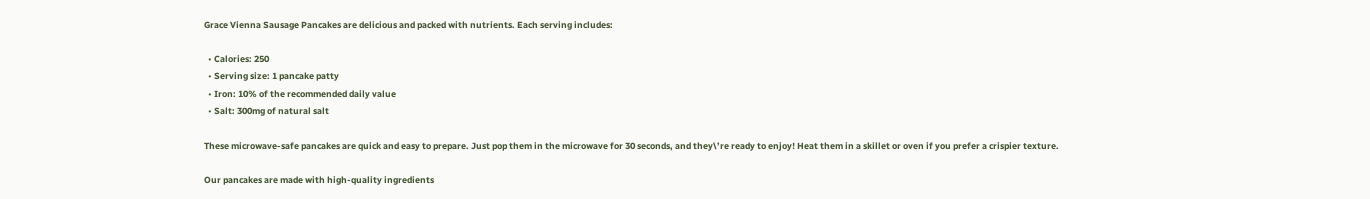Grace Vienna Sausage Pancakes are delicious and packed with nutrients. Each serving includes:

  • Calories: 250
  • Serving size: 1 pancake patty
  • Iron: 10% of the recommended daily value
  • Salt: 300mg of natural salt

These microwave-safe pancakes are quick and easy to prepare. Just pop them in the microwave for 30 seconds, and they\’re ready to enjoy! Heat them in a skillet or oven if you prefer a crispier texture.

Our pancakes are made with high-quality ingredients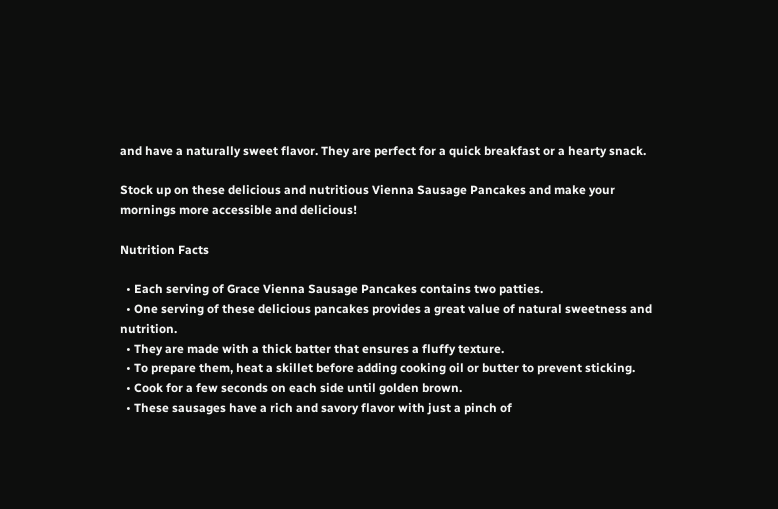and have a naturally sweet flavor. They are perfect for a quick breakfast or a hearty snack.

Stock up on these delicious and nutritious Vienna Sausage Pancakes and make your mornings more accessible and delicious!

Nutrition Facts

  • Each serving of Grace Vienna Sausage Pancakes contains two patties.
  • One serving of these delicious pancakes provides a great value of natural sweetness and nutrition.
  • They are made with a thick batter that ensures a fluffy texture.
  • To prepare them, heat a skillet before adding cooking oil or butter to prevent sticking.
  • Cook for a few seconds on each side until golden brown.
  • These sausages have a rich and savory flavor with just a pinch of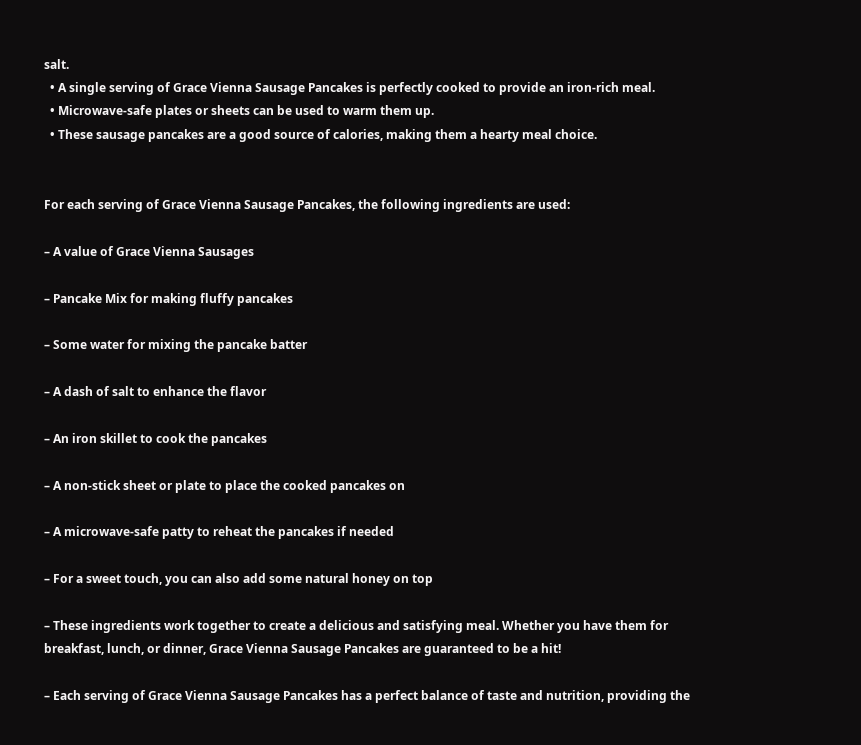salt.
  • A single serving of Grace Vienna Sausage Pancakes is perfectly cooked to provide an iron-rich meal.
  • Microwave-safe plates or sheets can be used to warm them up.
  • These sausage pancakes are a good source of calories, making them a hearty meal choice.


For each serving of Grace Vienna Sausage Pancakes, the following ingredients are used:

– A value of Grace Vienna Sausages

– Pancake Mix for making fluffy pancakes

– Some water for mixing the pancake batter

– A dash of salt to enhance the flavor

– An iron skillet to cook the pancakes

– A non-stick sheet or plate to place the cooked pancakes on

– A microwave-safe patty to reheat the pancakes if needed

– For a sweet touch, you can also add some natural honey on top

– These ingredients work together to create a delicious and satisfying meal. Whether you have them for breakfast, lunch, or dinner, Grace Vienna Sausage Pancakes are guaranteed to be a hit!

– Each serving of Grace Vienna Sausage Pancakes has a perfect balance of taste and nutrition, providing the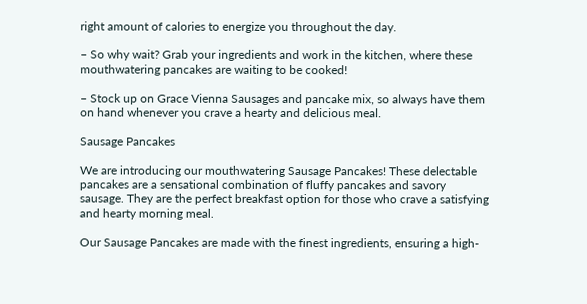right amount of calories to energize you throughout the day.

– So why wait? Grab your ingredients and work in the kitchen, where these mouthwatering pancakes are waiting to be cooked!

– Stock up on Grace Vienna Sausages and pancake mix, so always have them on hand whenever you crave a hearty and delicious meal.

Sausage Pancakes

We are introducing our mouthwatering Sausage Pancakes! These delectable pancakes are a sensational combination of fluffy pancakes and savory sausage. They are the perfect breakfast option for those who crave a satisfying and hearty morning meal.

Our Sausage Pancakes are made with the finest ingredients, ensuring a high-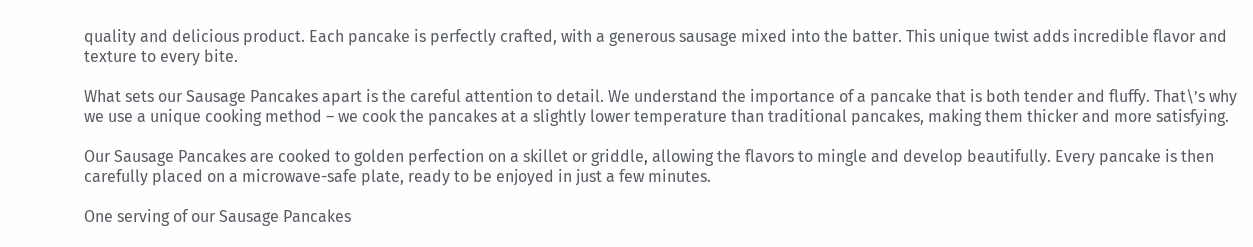quality and delicious product. Each pancake is perfectly crafted, with a generous sausage mixed into the batter. This unique twist adds incredible flavor and texture to every bite.

What sets our Sausage Pancakes apart is the careful attention to detail. We understand the importance of a pancake that is both tender and fluffy. That\’s why we use a unique cooking method – we cook the pancakes at a slightly lower temperature than traditional pancakes, making them thicker and more satisfying.

Our Sausage Pancakes are cooked to golden perfection on a skillet or griddle, allowing the flavors to mingle and develop beautifully. Every pancake is then carefully placed on a microwave-safe plate, ready to be enjoyed in just a few minutes.

One serving of our Sausage Pancakes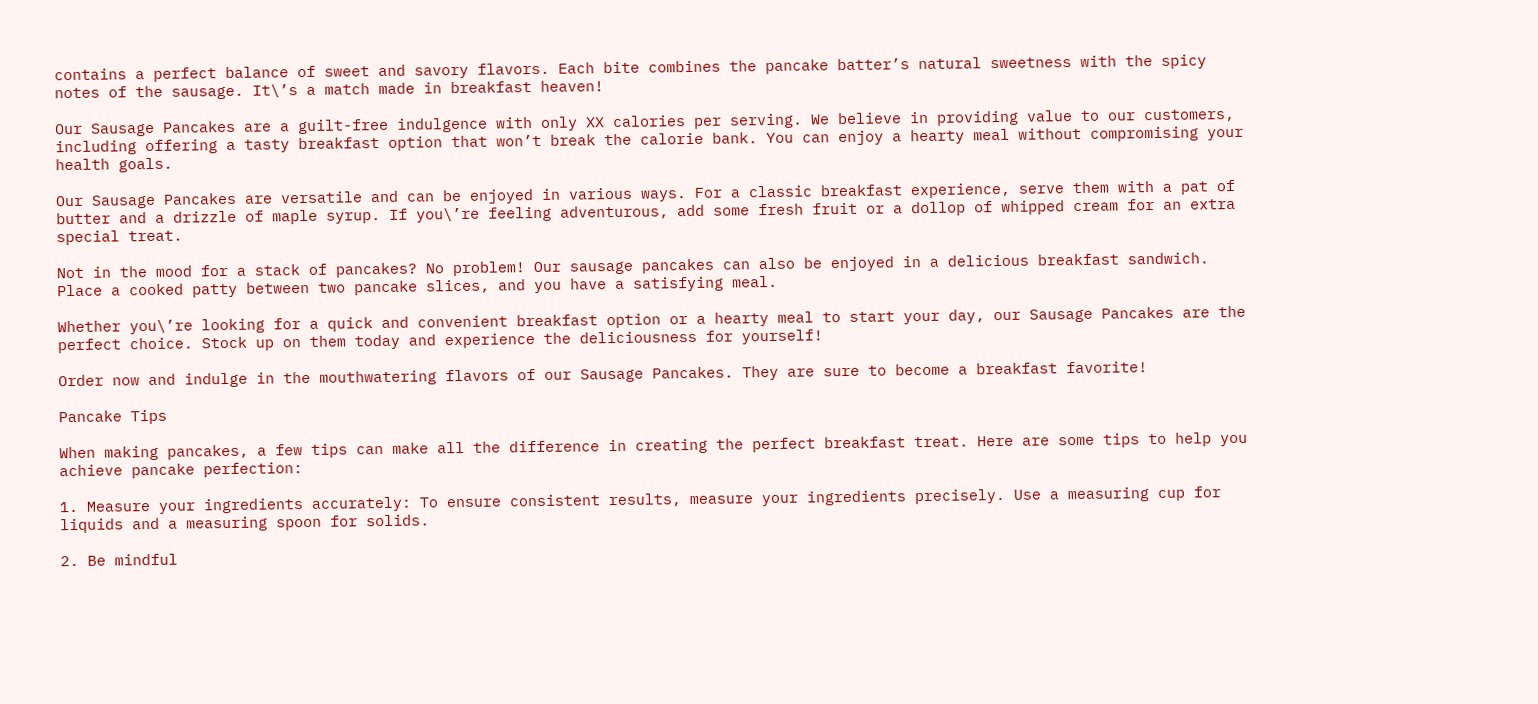contains a perfect balance of sweet and savory flavors. Each bite combines the pancake batter’s natural sweetness with the spicy notes of the sausage. It\’s a match made in breakfast heaven!

Our Sausage Pancakes are a guilt-free indulgence with only XX calories per serving. We believe in providing value to our customers, including offering a tasty breakfast option that won’t break the calorie bank. You can enjoy a hearty meal without compromising your health goals.

Our Sausage Pancakes are versatile and can be enjoyed in various ways. For a classic breakfast experience, serve them with a pat of butter and a drizzle of maple syrup. If you\’re feeling adventurous, add some fresh fruit or a dollop of whipped cream for an extra special treat.

Not in the mood for a stack of pancakes? No problem! Our sausage pancakes can also be enjoyed in a delicious breakfast sandwich. Place a cooked patty between two pancake slices, and you have a satisfying meal.

Whether you\’re looking for a quick and convenient breakfast option or a hearty meal to start your day, our Sausage Pancakes are the perfect choice. Stock up on them today and experience the deliciousness for yourself!

Order now and indulge in the mouthwatering flavors of our Sausage Pancakes. They are sure to become a breakfast favorite!

Pancake Tips

When making pancakes, a few tips can make all the difference in creating the perfect breakfast treat. Here are some tips to help you achieve pancake perfection:

1. Measure your ingredients accurately: To ensure consistent results, measure your ingredients precisely. Use a measuring cup for liquids and a measuring spoon for solids.

2. Be mindful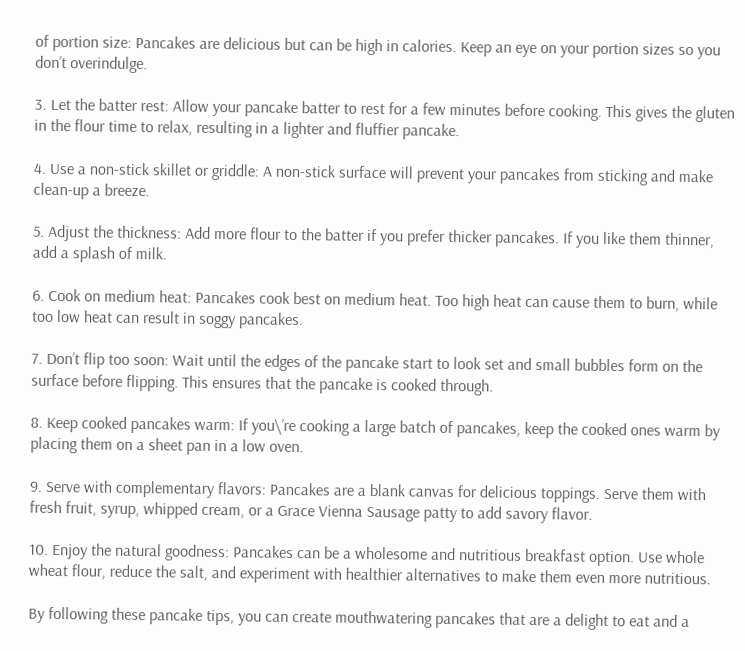of portion size: Pancakes are delicious but can be high in calories. Keep an eye on your portion sizes so you don’t overindulge.

3. Let the batter rest: Allow your pancake batter to rest for a few minutes before cooking. This gives the gluten in the flour time to relax, resulting in a lighter and fluffier pancake.

4. Use a non-stick skillet or griddle: A non-stick surface will prevent your pancakes from sticking and make clean-up a breeze.

5. Adjust the thickness: Add more flour to the batter if you prefer thicker pancakes. If you like them thinner, add a splash of milk.

6. Cook on medium heat: Pancakes cook best on medium heat. Too high heat can cause them to burn, while too low heat can result in soggy pancakes.

7. Don’t flip too soon: Wait until the edges of the pancake start to look set and small bubbles form on the surface before flipping. This ensures that the pancake is cooked through.

8. Keep cooked pancakes warm: If you\’re cooking a large batch of pancakes, keep the cooked ones warm by placing them on a sheet pan in a low oven.

9. Serve with complementary flavors: Pancakes are a blank canvas for delicious toppings. Serve them with fresh fruit, syrup, whipped cream, or a Grace Vienna Sausage patty to add savory flavor.

10. Enjoy the natural goodness: Pancakes can be a wholesome and nutritious breakfast option. Use whole wheat flour, reduce the salt, and experiment with healthier alternatives to make them even more nutritious.

By following these pancake tips, you can create mouthwatering pancakes that are a delight to eat and a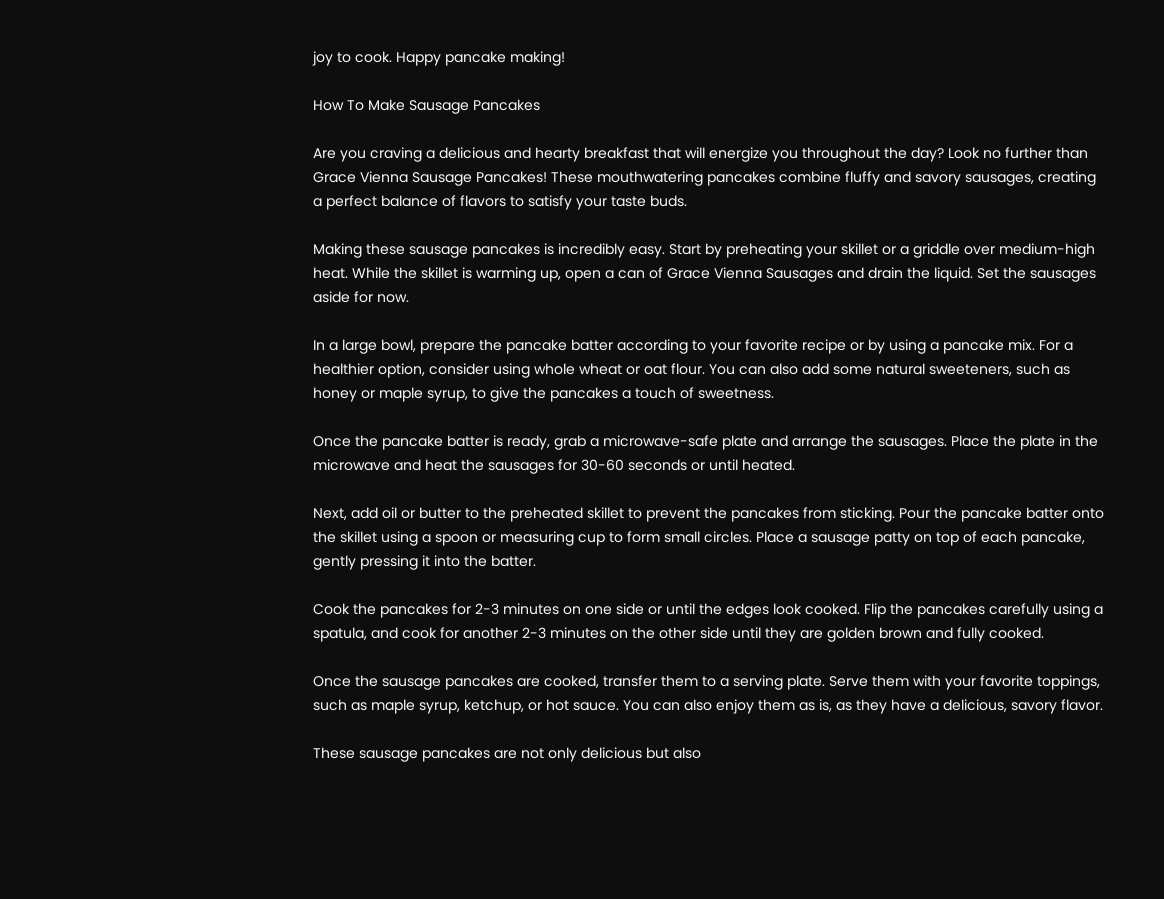joy to cook. Happy pancake making!

How To Make Sausage Pancakes

Are you craving a delicious and hearty breakfast that will energize you throughout the day? Look no further than Grace Vienna Sausage Pancakes! These mouthwatering pancakes combine fluffy and savory sausages, creating a perfect balance of flavors to satisfy your taste buds.

Making these sausage pancakes is incredibly easy. Start by preheating your skillet or a griddle over medium-high heat. While the skillet is warming up, open a can of Grace Vienna Sausages and drain the liquid. Set the sausages aside for now.

In a large bowl, prepare the pancake batter according to your favorite recipe or by using a pancake mix. For a healthier option, consider using whole wheat or oat flour. You can also add some natural sweeteners, such as honey or maple syrup, to give the pancakes a touch of sweetness.

Once the pancake batter is ready, grab a microwave-safe plate and arrange the sausages. Place the plate in the microwave and heat the sausages for 30-60 seconds or until heated.

Next, add oil or butter to the preheated skillet to prevent the pancakes from sticking. Pour the pancake batter onto the skillet using a spoon or measuring cup to form small circles. Place a sausage patty on top of each pancake, gently pressing it into the batter.

Cook the pancakes for 2-3 minutes on one side or until the edges look cooked. Flip the pancakes carefully using a spatula, and cook for another 2-3 minutes on the other side until they are golden brown and fully cooked.

Once the sausage pancakes are cooked, transfer them to a serving plate. Serve them with your favorite toppings, such as maple syrup, ketchup, or hot sauce. You can also enjoy them as is, as they have a delicious, savory flavor.

These sausage pancakes are not only delicious but also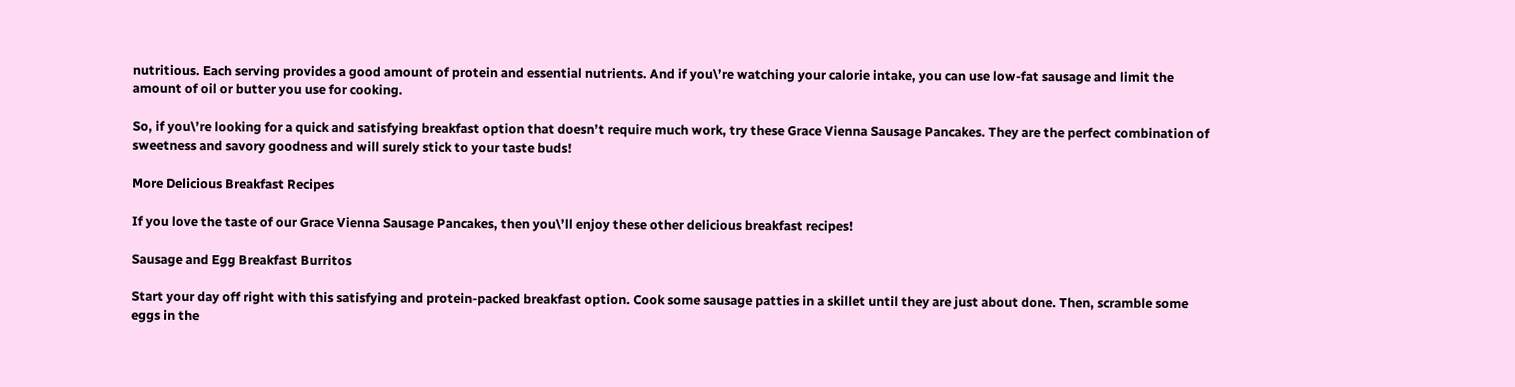nutritious. Each serving provides a good amount of protein and essential nutrients. And if you\’re watching your calorie intake, you can use low-fat sausage and limit the amount of oil or butter you use for cooking.

So, if you\’re looking for a quick and satisfying breakfast option that doesn’t require much work, try these Grace Vienna Sausage Pancakes. They are the perfect combination of sweetness and savory goodness and will surely stick to your taste buds!

More Delicious Breakfast Recipes

If you love the taste of our Grace Vienna Sausage Pancakes, then you\’ll enjoy these other delicious breakfast recipes!

Sausage and Egg Breakfast Burritos

Start your day off right with this satisfying and protein-packed breakfast option. Cook some sausage patties in a skillet until they are just about done. Then, scramble some eggs in the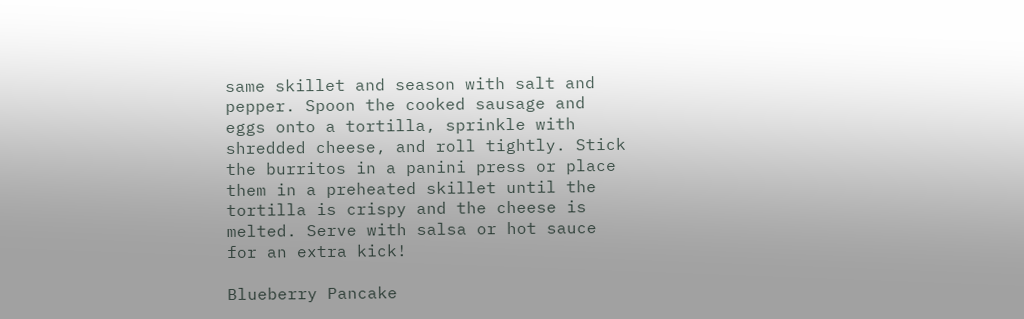same skillet and season with salt and pepper. Spoon the cooked sausage and eggs onto a tortilla, sprinkle with shredded cheese, and roll tightly. Stick the burritos in a panini press or place them in a preheated skillet until the tortilla is crispy and the cheese is melted. Serve with salsa or hot sauce for an extra kick!

Blueberry Pancake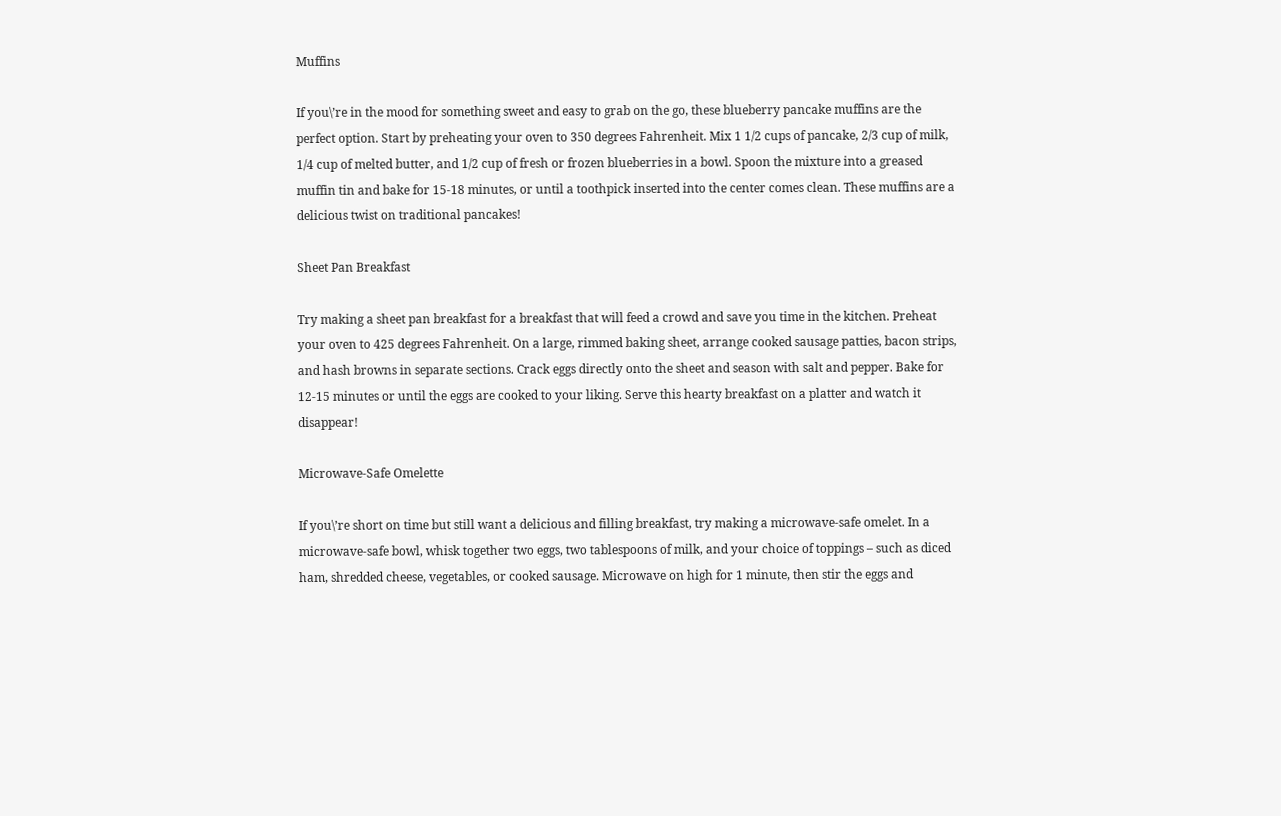Muffins

If you\’re in the mood for something sweet and easy to grab on the go, these blueberry pancake muffins are the perfect option. Start by preheating your oven to 350 degrees Fahrenheit. Mix 1 1/2 cups of pancake, 2/3 cup of milk, 1/4 cup of melted butter, and 1/2 cup of fresh or frozen blueberries in a bowl. Spoon the mixture into a greased muffin tin and bake for 15-18 minutes, or until a toothpick inserted into the center comes clean. These muffins are a delicious twist on traditional pancakes!

Sheet Pan Breakfast

Try making a sheet pan breakfast for a breakfast that will feed a crowd and save you time in the kitchen. Preheat your oven to 425 degrees Fahrenheit. On a large, rimmed baking sheet, arrange cooked sausage patties, bacon strips, and hash browns in separate sections. Crack eggs directly onto the sheet and season with salt and pepper. Bake for 12-15 minutes or until the eggs are cooked to your liking. Serve this hearty breakfast on a platter and watch it disappear!

Microwave-Safe Omelette

If you\’re short on time but still want a delicious and filling breakfast, try making a microwave-safe omelet. In a microwave-safe bowl, whisk together two eggs, two tablespoons of milk, and your choice of toppings – such as diced ham, shredded cheese, vegetables, or cooked sausage. Microwave on high for 1 minute, then stir the eggs and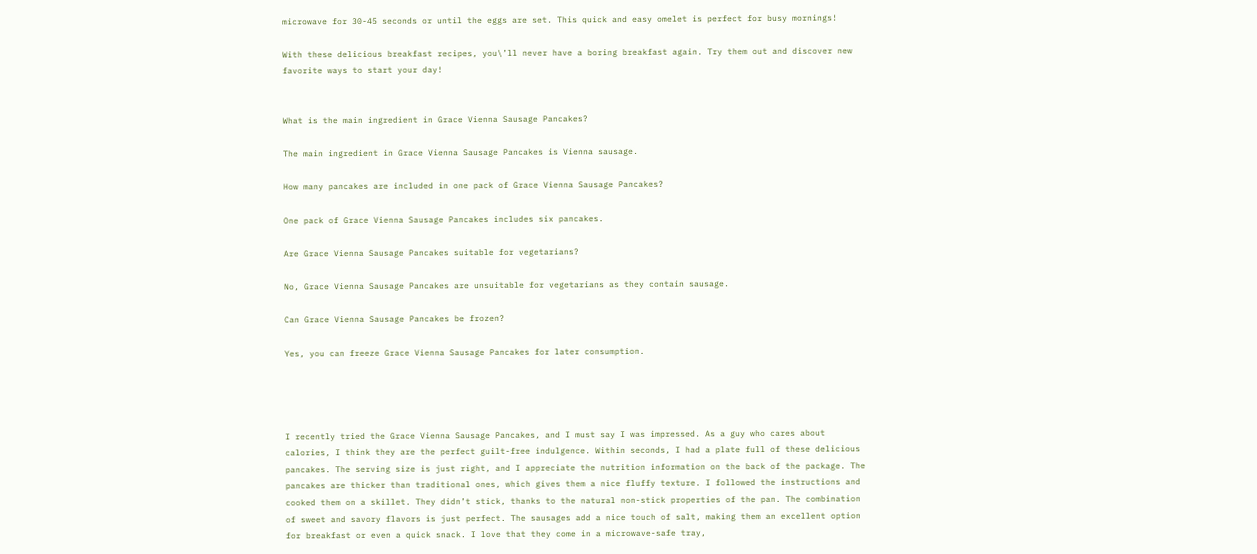microwave for 30-45 seconds or until the eggs are set. This quick and easy omelet is perfect for busy mornings!

With these delicious breakfast recipes, you\’ll never have a boring breakfast again. Try them out and discover new favorite ways to start your day!


What is the main ingredient in Grace Vienna Sausage Pancakes?

The main ingredient in Grace Vienna Sausage Pancakes is Vienna sausage.

How many pancakes are included in one pack of Grace Vienna Sausage Pancakes?

One pack of Grace Vienna Sausage Pancakes includes six pancakes.

Are Grace Vienna Sausage Pancakes suitable for vegetarians?

No, Grace Vienna Sausage Pancakes are unsuitable for vegetarians as they contain sausage.

Can Grace Vienna Sausage Pancakes be frozen?

Yes, you can freeze Grace Vienna Sausage Pancakes for later consumption.




I recently tried the Grace Vienna Sausage Pancakes, and I must say I was impressed. As a guy who cares about calories, I think they are the perfect guilt-free indulgence. Within seconds, I had a plate full of these delicious pancakes. The serving size is just right, and I appreciate the nutrition information on the back of the package. The pancakes are thicker than traditional ones, which gives them a nice fluffy texture. I followed the instructions and cooked them on a skillet. They didn’t stick, thanks to the natural non-stick properties of the pan. The combination of sweet and savory flavors is just perfect. The sausages add a nice touch of salt, making them an excellent option for breakfast or even a quick snack. I love that they come in a microwave-safe tray,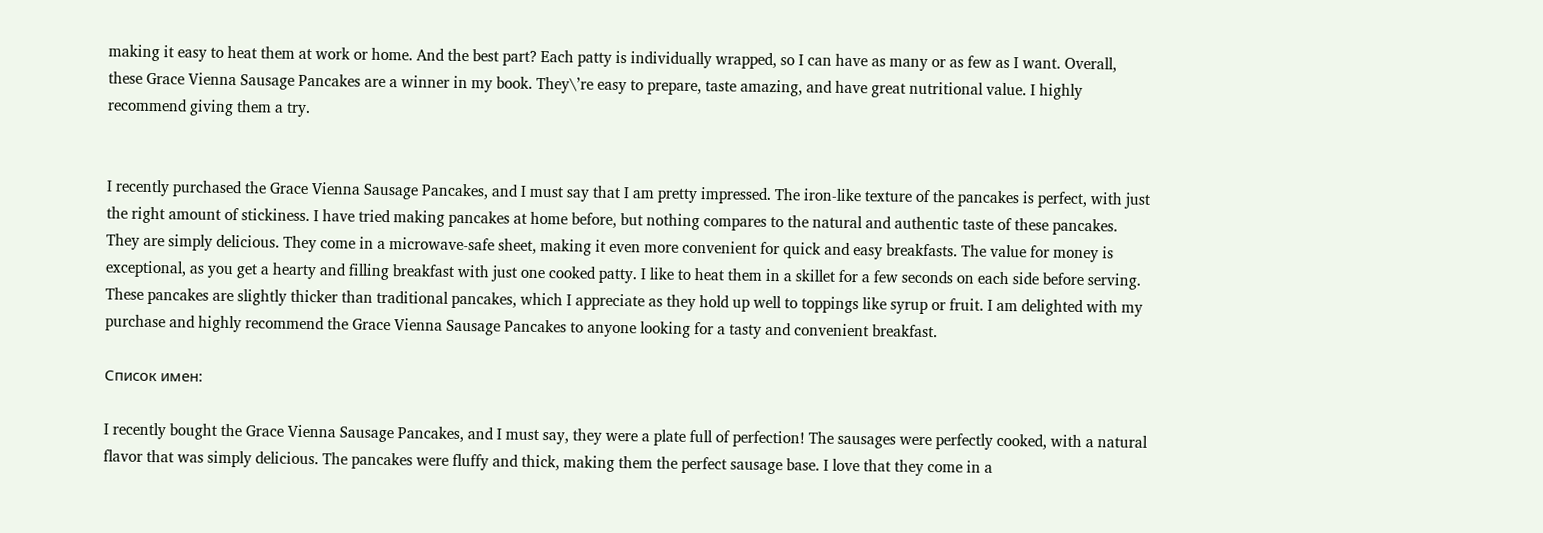making it easy to heat them at work or home. And the best part? Each patty is individually wrapped, so I can have as many or as few as I want. Overall, these Grace Vienna Sausage Pancakes are a winner in my book. They\’re easy to prepare, taste amazing, and have great nutritional value. I highly recommend giving them a try.


I recently purchased the Grace Vienna Sausage Pancakes, and I must say that I am pretty impressed. The iron-like texture of the pancakes is perfect, with just the right amount of stickiness. I have tried making pancakes at home before, but nothing compares to the natural and authentic taste of these pancakes. They are simply delicious. They come in a microwave-safe sheet, making it even more convenient for quick and easy breakfasts. The value for money is exceptional, as you get a hearty and filling breakfast with just one cooked patty. I like to heat them in a skillet for a few seconds on each side before serving. These pancakes are slightly thicker than traditional pancakes, which I appreciate as they hold up well to toppings like syrup or fruit. I am delighted with my purchase and highly recommend the Grace Vienna Sausage Pancakes to anyone looking for a tasty and convenient breakfast.

Список имен:

I recently bought the Grace Vienna Sausage Pancakes, and I must say, they were a plate full of perfection! The sausages were perfectly cooked, with a natural flavor that was simply delicious. The pancakes were fluffy and thick, making them the perfect sausage base. I love that they come in a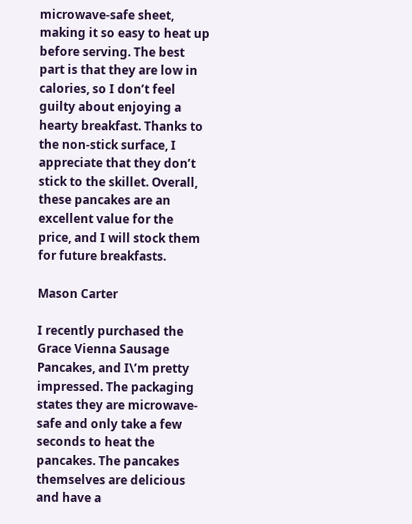microwave-safe sheet, making it so easy to heat up before serving. The best part is that they are low in calories, so I don’t feel guilty about enjoying a hearty breakfast. Thanks to the non-stick surface, I appreciate that they don’t stick to the skillet. Overall, these pancakes are an excellent value for the price, and I will stock them for future breakfasts.

Mason Carter

I recently purchased the Grace Vienna Sausage Pancakes, and I\’m pretty impressed. The packaging states they are microwave-safe and only take a few seconds to heat the pancakes. The pancakes themselves are delicious and have a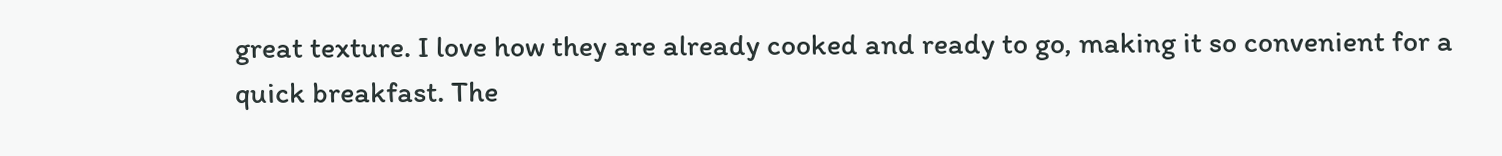great texture. I love how they are already cooked and ready to go, making it so convenient for a quick breakfast. The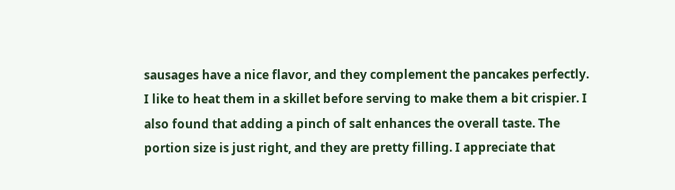sausages have a nice flavor, and they complement the pancakes perfectly. I like to heat them in a skillet before serving to make them a bit crispier. I also found that adding a pinch of salt enhances the overall taste. The portion size is just right, and they are pretty filling. I appreciate that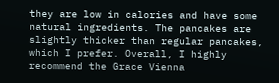they are low in calories and have some natural ingredients. The pancakes are slightly thicker than regular pancakes, which I prefer. Overall, I highly recommend the Grace Vienna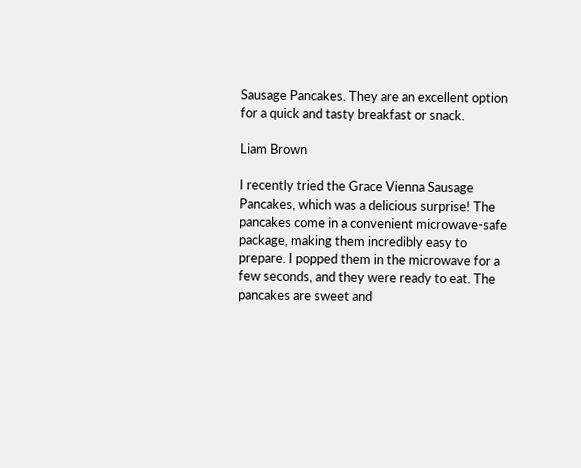Sausage Pancakes. They are an excellent option for a quick and tasty breakfast or snack.

Liam Brown

I recently tried the Grace Vienna Sausage Pancakes, which was a delicious surprise! The pancakes come in a convenient microwave-safe package, making them incredibly easy to prepare. I popped them in the microwave for a few seconds, and they were ready to eat. The pancakes are sweet and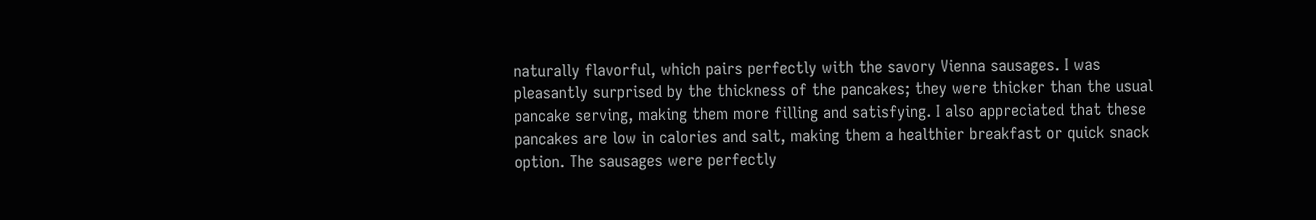naturally flavorful, which pairs perfectly with the savory Vienna sausages. I was pleasantly surprised by the thickness of the pancakes; they were thicker than the usual pancake serving, making them more filling and satisfying. I also appreciated that these pancakes are low in calories and salt, making them a healthier breakfast or quick snack option. The sausages were perfectly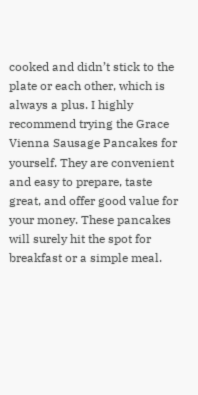cooked and didn’t stick to the plate or each other, which is always a plus. I highly recommend trying the Grace Vienna Sausage Pancakes for yourself. They are convenient and easy to prepare, taste great, and offer good value for your money. These pancakes will surely hit the spot for breakfast or a simple meal.